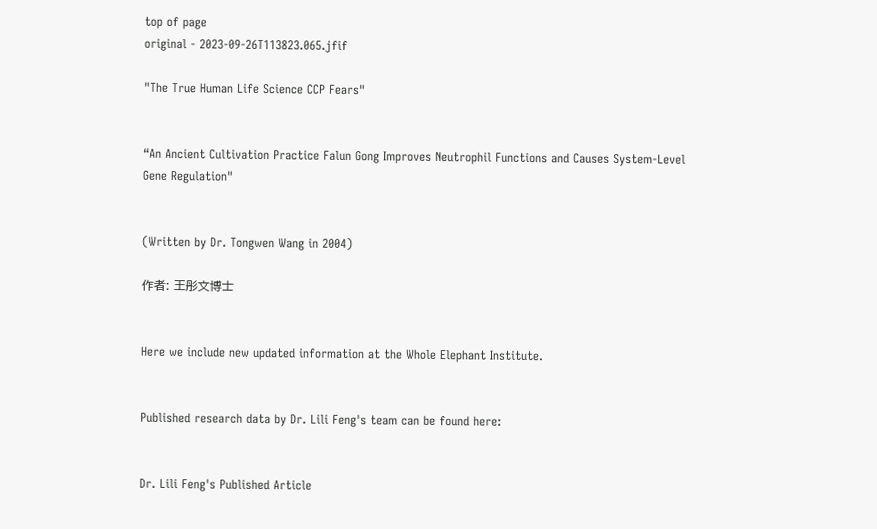top of page
original - 2023-09-26T113823.065.jfif

"The True Human Life Science CCP Fears"


“An Ancient Cultivation Practice Falun Gong Improves Neutrophil Functions and Causes System-Level Gene Regulation"


(Written by Dr. Tongwen Wang in 2004)

作者: 王彤文博士


Here we include new updated information at the Whole Elephant Institute.


Published research data by Dr. Lili Feng's team can be found here:


Dr. Lili Feng's Published Article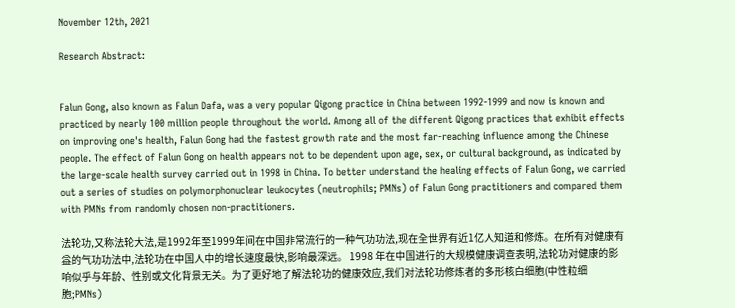November 12th, 2021

Research Abstract:


Falun Gong, also known as Falun Dafa, was a very popular Qigong practice in China between 1992-1999 and now is known and practiced by nearly 100 million people throughout the world. Among all of the different Qigong practices that exhibit effects on improving one's health, Falun Gong had the fastest growth rate and the most far-reaching influence among the Chinese people. The effect of Falun Gong on health appears not to be dependent upon age, sex, or cultural background, as indicated by the large-scale health survey carried out in 1998 in China. To better understand the healing effects of Falun Gong, we carried out a series of studies on polymorphonuclear leukocytes (neutrophils; PMNs) of Falun Gong practitioners and compared them with PMNs from randomly chosen non-practitioners.

法轮功,又称法轮大法,是1992年至1999年间在中国非常流行的一种气功功法,现在全世界有近1亿人知道和修炼。在所有对健康有益的气功功法中,法轮功在中国人中的增长速度最快,影响最深远。 1998 年在中国进行的大规模健康调查表明,法轮功对健康的影响似乎与年龄、性别或文化背景无关。为了更好地了解法轮功的健康效应,我们对法轮功修炼者的多形核白细胞(中性粒细胞;PMNs)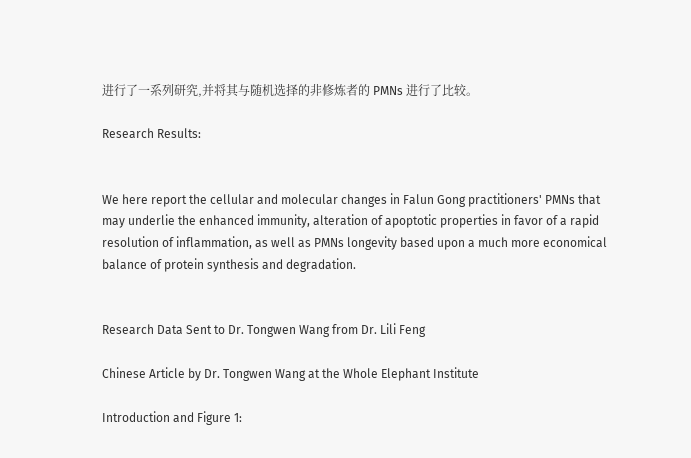进行了一系列研究,并将其与随机选择的非修炼者的 PMNs 进行了比较。

Research Results:


We here report the cellular and molecular changes in Falun Gong practitioners' PMNs that may underlie the enhanced immunity, alteration of apoptotic properties in favor of a rapid resolution of inflammation, as well as PMNs longevity based upon a much more economical balance of protein synthesis and degradation.


Research Data Sent to Dr. Tongwen Wang from Dr. Lili Feng

Chinese Article by Dr. Tongwen Wang at the Whole Elephant Institute

Introduction and Figure 1: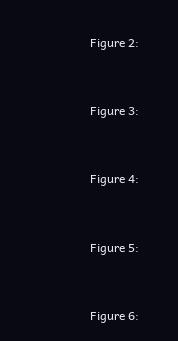Figure 2:


Figure 3:


Figure 4:


Figure 5:


Figure 6: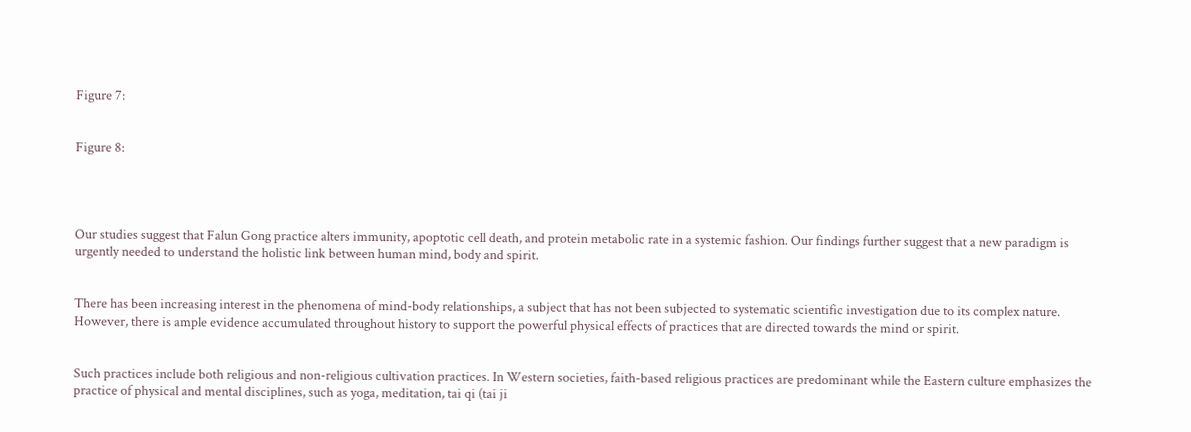Figure 7:


Figure 8:




Our studies suggest that Falun Gong practice alters immunity, apoptotic cell death, and protein metabolic rate in a systemic fashion. Our findings further suggest that a new paradigm is urgently needed to understand the holistic link between human mind, body and spirit.


There has been increasing interest in the phenomena of mind-body relationships, a subject that has not been subjected to systematic scientific investigation due to its complex nature. However, there is ample evidence accumulated throughout history to support the powerful physical effects of practices that are directed towards the mind or spirit.


Such practices include both religious and non-religious cultivation practices. In Western societies, faith-based religious practices are predominant while the Eastern culture emphasizes the practice of physical and mental disciplines, such as yoga, meditation, tai qi (tai ji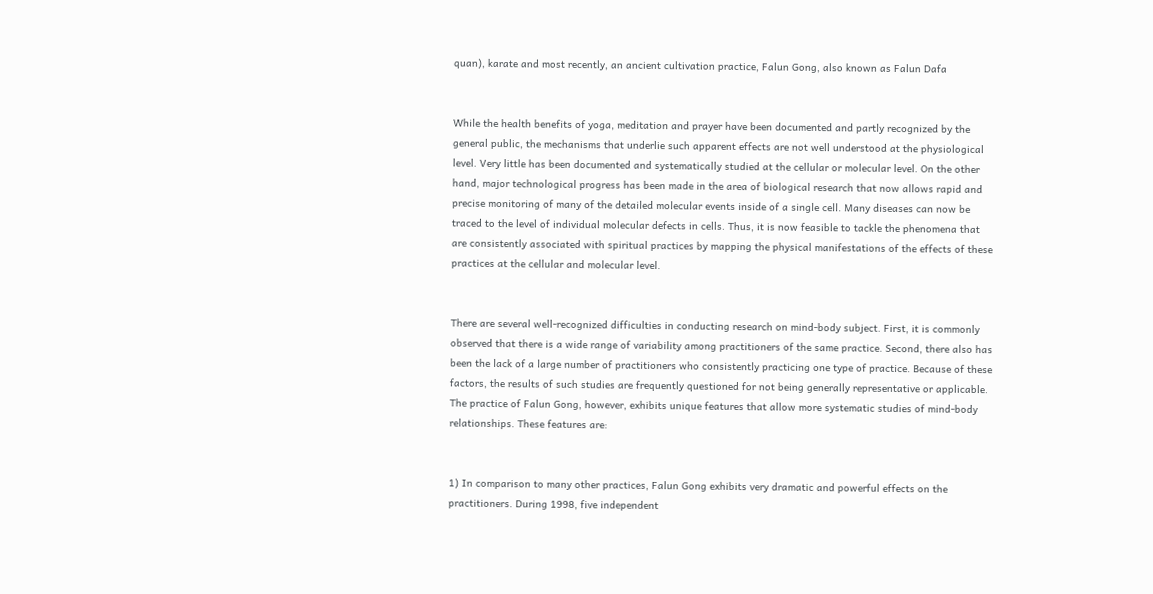quan), karate and most recently, an ancient cultivation practice, Falun Gong, also known as Falun Dafa


While the health benefits of yoga, meditation and prayer have been documented and partly recognized by the general public, the mechanisms that underlie such apparent effects are not well understood at the physiological level. Very little has been documented and systematically studied at the cellular or molecular level. On the other hand, major technological progress has been made in the area of biological research that now allows rapid and precise monitoring of many of the detailed molecular events inside of a single cell. Many diseases can now be traced to the level of individual molecular defects in cells. Thus, it is now feasible to tackle the phenomena that are consistently associated with spiritual practices by mapping the physical manifestations of the effects of these practices at the cellular and molecular level.


There are several well-recognized difficulties in conducting research on mind-body subject. First, it is commonly observed that there is a wide range of variability among practitioners of the same practice. Second, there also has been the lack of a large number of practitioners who consistently practicing one type of practice. Because of these factors, the results of such studies are frequently questioned for not being generally representative or applicable. The practice of Falun Gong, however, exhibits unique features that allow more systematic studies of mind-body relationships. These features are:


1) In comparison to many other practices, Falun Gong exhibits very dramatic and powerful effects on the practitioners. During 1998, five independent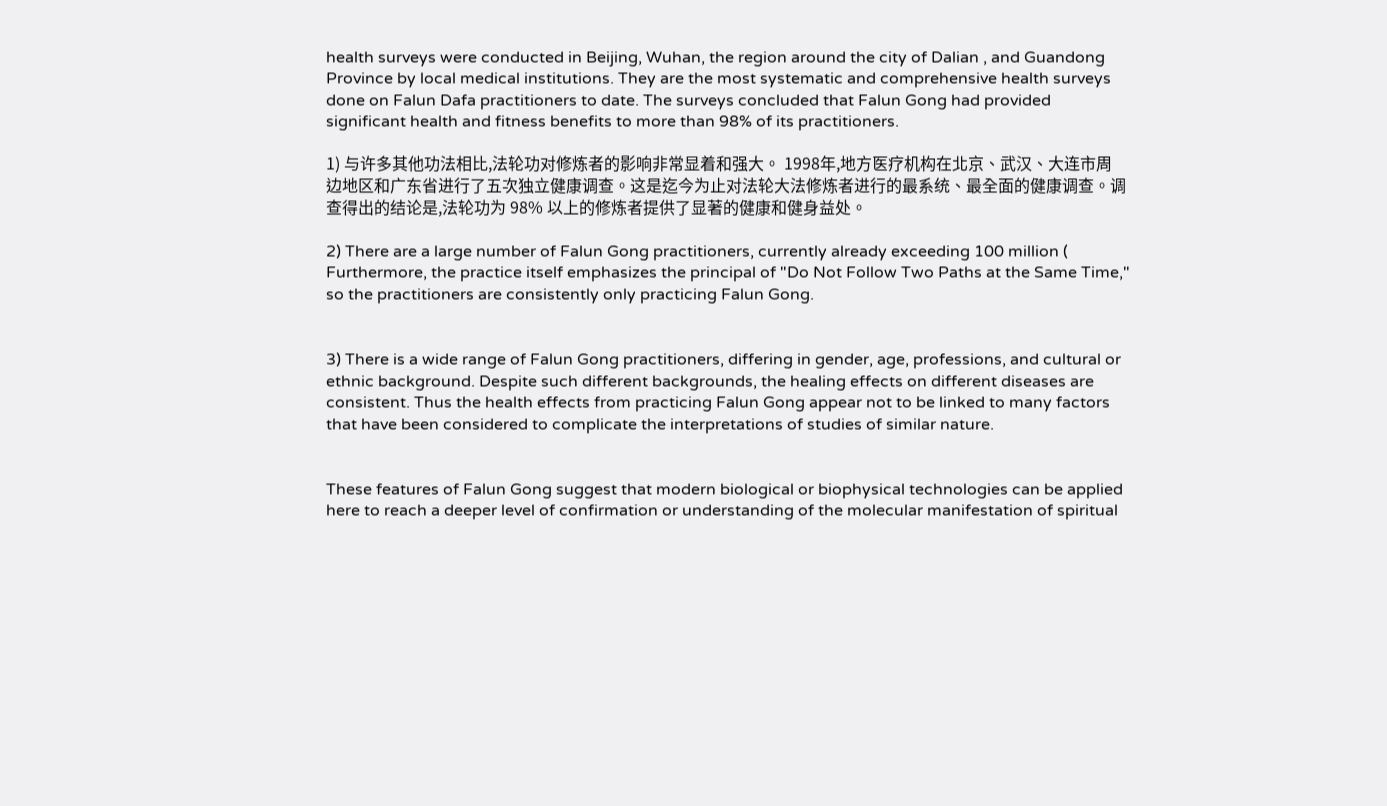health surveys were conducted in Beijing, Wuhan, the region around the city of Dalian , and Guandong Province by local medical institutions. They are the most systematic and comprehensive health surveys done on Falun Dafa practitioners to date. The surveys concluded that Falun Gong had provided significant health and fitness benefits to more than 98% of its practitioners.

1) 与许多其他功法相比,法轮功对修炼者的影响非常显着和强大。 1998年,地方医疗机构在北京、武汉、大连市周边地区和广东省进行了五次独立健康调查。这是迄今为止对法轮大法修炼者进行的最系统、最全面的健康调查。调查得出的结论是,法轮功为 98% 以上的修炼者提供了显著的健康和健身益处。

2) There are a large number of Falun Gong practitioners, currently already exceeding 100 million ( Furthermore, the practice itself emphasizes the principal of "Do Not Follow Two Paths at the Same Time," so the practitioners are consistently only practicing Falun Gong.


3) There is a wide range of Falun Gong practitioners, differing in gender, age, professions, and cultural or ethnic background. Despite such different backgrounds, the healing effects on different diseases are consistent. Thus the health effects from practicing Falun Gong appear not to be linked to many factors that have been considered to complicate the interpretations of studies of similar nature.


These features of Falun Gong suggest that modern biological or biophysical technologies can be applied here to reach a deeper level of confirmation or understanding of the molecular manifestation of spiritual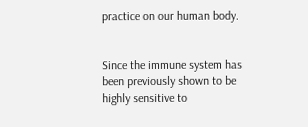practice on our human body.


Since the immune system has been previously shown to be highly sensitive to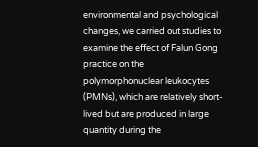environmental and psychological changes, we carried out studies to examine the effect of Falun Gong practice on the polymorphonuclear leukocytes (PMNs), which are relatively short-lived but are produced in large quantity during the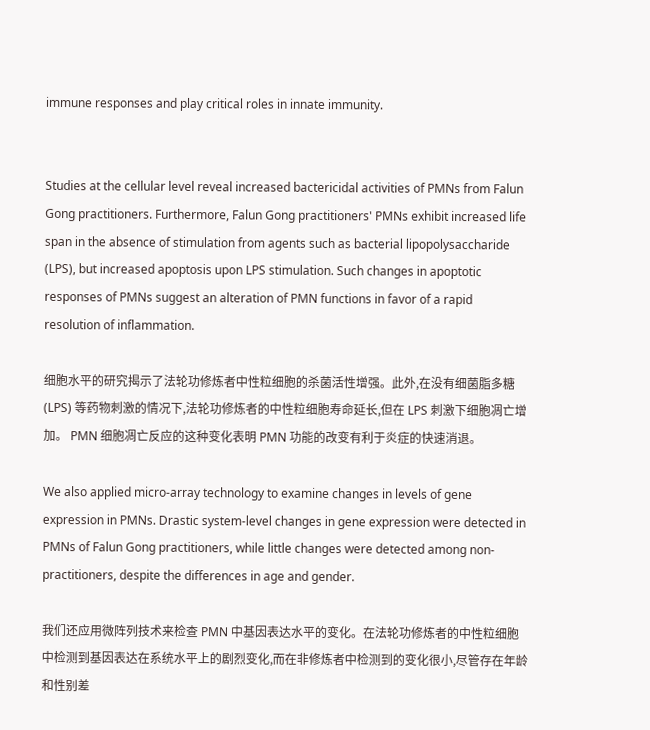immune responses and play critical roles in innate immunity.


Studies at the cellular level reveal increased bactericidal activities of PMNs from Falun Gong practitioners. Furthermore, Falun Gong practitioners' PMNs exhibit increased life span in the absence of stimulation from agents such as bacterial lipopolysaccharide (LPS), but increased apoptosis upon LPS stimulation. Such changes in apoptotic responses of PMNs suggest an alteration of PMN functions in favor of a rapid resolution of inflammation.

细胞水平的研究揭示了法轮功修炼者中性粒细胞的杀菌活性增强。此外,在没有细菌脂多糖 (LPS) 等药物刺激的情况下,法轮功修炼者的中性粒细胞寿命延长,但在 LPS 刺激下细胞凋亡增加。 PMN 细胞凋亡反应的这种变化表明 PMN 功能的改变有利于炎症的快速消退。

We also applied micro-array technology to examine changes in levels of gene expression in PMNs. Drastic system-level changes in gene expression were detected in PMNs of Falun Gong practitioners, while little changes were detected among non-practitioners, despite the differences in age and gender.

我们还应用微阵列技术来检查 PMN 中基因表达水平的变化。在法轮功修炼者的中性粒细胞中检测到基因表达在系统水平上的剧烈变化,而在非修炼者中检测到的变化很小,尽管存在年龄和性别差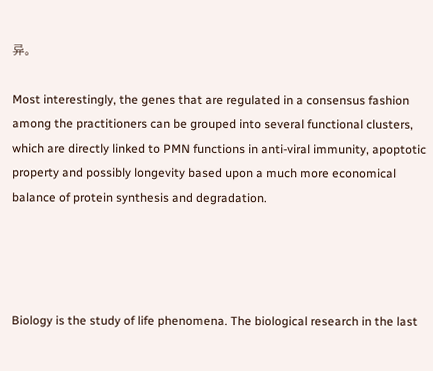异。

Most interestingly, the genes that are regulated in a consensus fashion among the practitioners can be grouped into several functional clusters, which are directly linked to PMN functions in anti-viral immunity, apoptotic property and possibly longevity based upon a much more economical balance of protein synthesis and degradation.




Biology is the study of life phenomena. The biological research in the last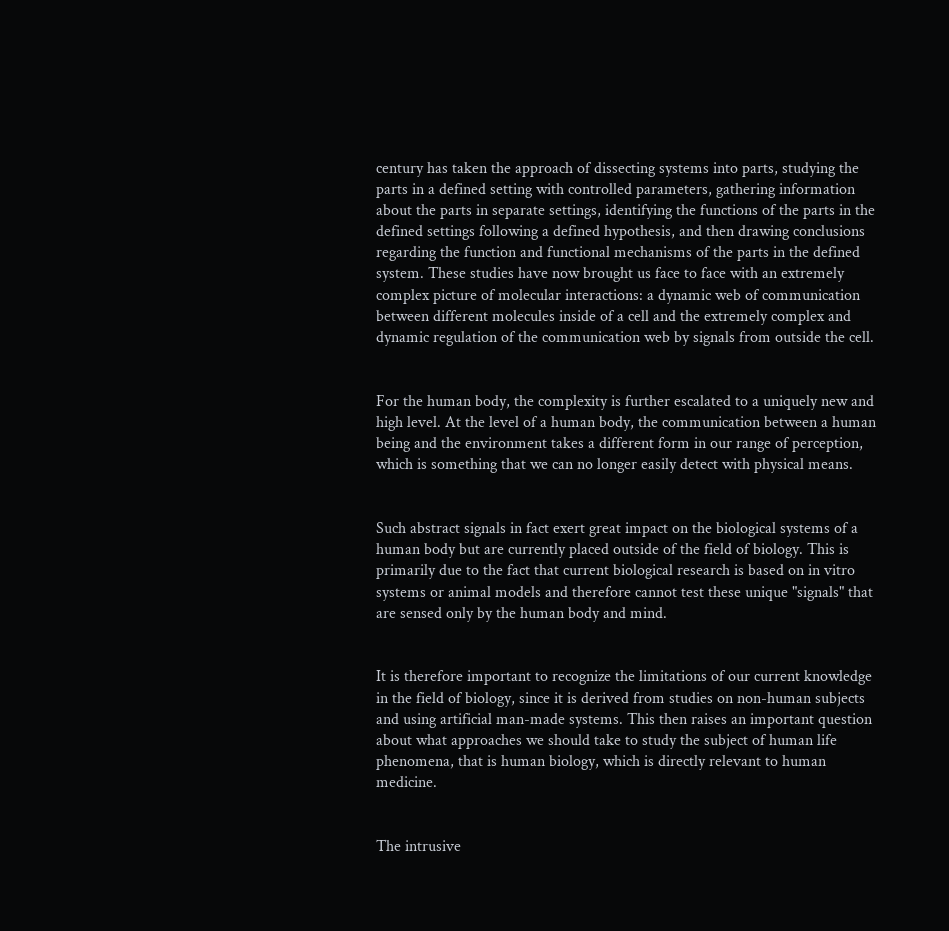century has taken the approach of dissecting systems into parts, studying the parts in a defined setting with controlled parameters, gathering information about the parts in separate settings, identifying the functions of the parts in the defined settings following a defined hypothesis, and then drawing conclusions regarding the function and functional mechanisms of the parts in the defined system. These studies have now brought us face to face with an extremely complex picture of molecular interactions: a dynamic web of communication between different molecules inside of a cell and the extremely complex and dynamic regulation of the communication web by signals from outside the cell.


For the human body, the complexity is further escalated to a uniquely new and high level. At the level of a human body, the communication between a human being and the environment takes a different form in our range of perception, which is something that we can no longer easily detect with physical means.


Such abstract signals in fact exert great impact on the biological systems of a human body but are currently placed outside of the field of biology. This is primarily due to the fact that current biological research is based on in vitro systems or animal models and therefore cannot test these unique "signals" that are sensed only by the human body and mind.


It is therefore important to recognize the limitations of our current knowledge in the field of biology, since it is derived from studies on non-human subjects and using artificial man-made systems. This then raises an important question about what approaches we should take to study the subject of human life phenomena, that is human biology, which is directly relevant to human medicine.


The intrusive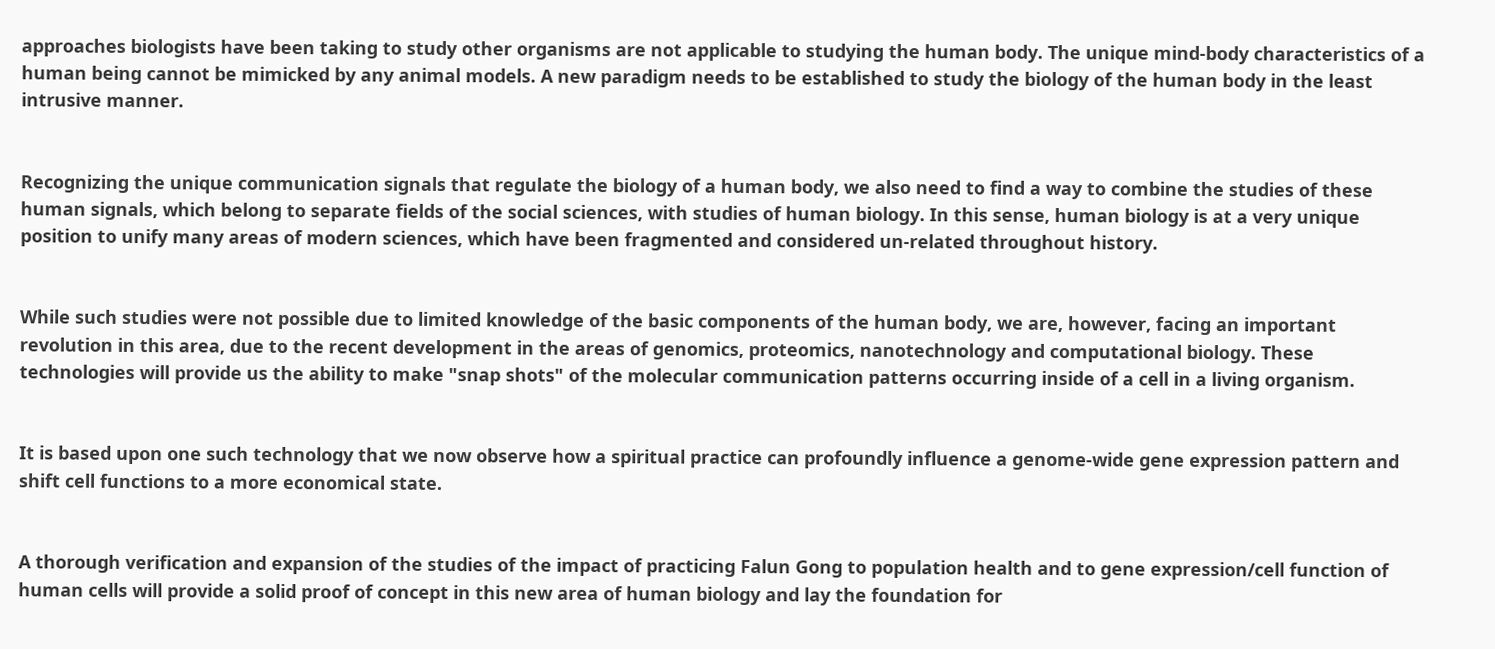approaches biologists have been taking to study other organisms are not applicable to studying the human body. The unique mind-body characteristics of a human being cannot be mimicked by any animal models. A new paradigm needs to be established to study the biology of the human body in the least intrusive manner.


Recognizing the unique communication signals that regulate the biology of a human body, we also need to find a way to combine the studies of these human signals, which belong to separate fields of the social sciences, with studies of human biology. In this sense, human biology is at a very unique position to unify many areas of modern sciences, which have been fragmented and considered un-related throughout history.


While such studies were not possible due to limited knowledge of the basic components of the human body, we are, however, facing an important revolution in this area, due to the recent development in the areas of genomics, proteomics, nanotechnology and computational biology. These technologies will provide us the ability to make "snap shots" of the molecular communication patterns occurring inside of a cell in a living organism.


It is based upon one such technology that we now observe how a spiritual practice can profoundly influence a genome-wide gene expression pattern and shift cell functions to a more economical state.


A thorough verification and expansion of the studies of the impact of practicing Falun Gong to population health and to gene expression/cell function of human cells will provide a solid proof of concept in this new area of human biology and lay the foundation for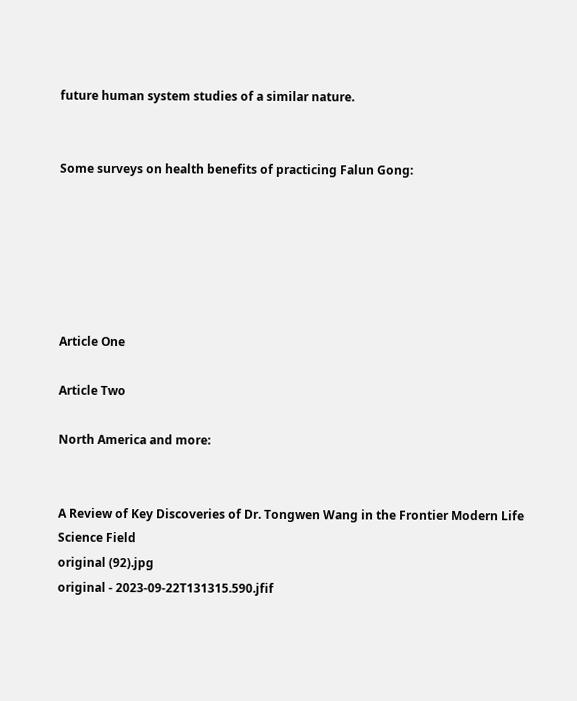future human system studies of a similar nature.


Some surveys on health benefits of practicing Falun Gong:






Article One

Article Two

North America and more:


A Review of Key Discoveries of Dr. Tongwen Wang in the Frontier Modern Life Science Field
original (92).jpg
original - 2023-09-22T131315.590.jfif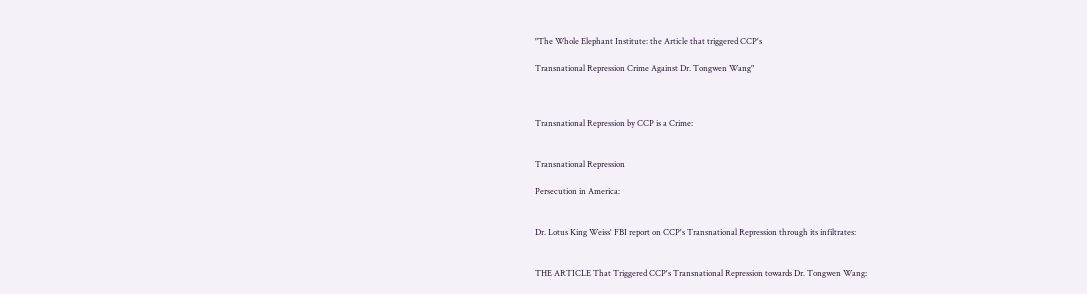"The Whole Elephant Institute: the Article that triggered CCP's

Transnational Repression Crime Against Dr. Tongwen Wang"



Transnational Repression by CCP is a Crime:


Transnational Repression

Persecution in America:


Dr. Lotus King Weiss' FBI report on CCP's Transnational Repression through its infiltrates:


THE ARTICLE That Triggered CCP's Transnational Repression towards Dr. Tongwen Wang: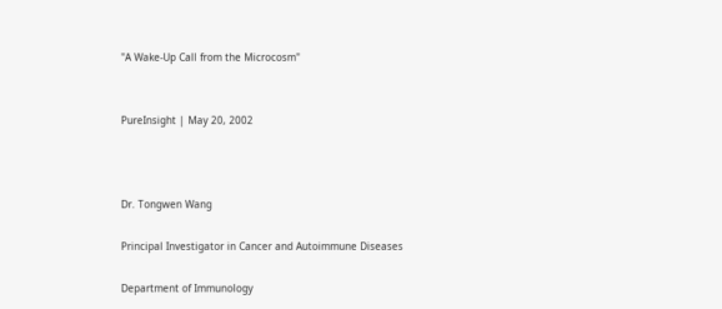"A Wake-Up Call from the Microcosm"


PureInsight | May 20, 2002



Dr. Tongwen Wang

Principal Investigator in Cancer and Autoimmune Diseases

Department of Immunology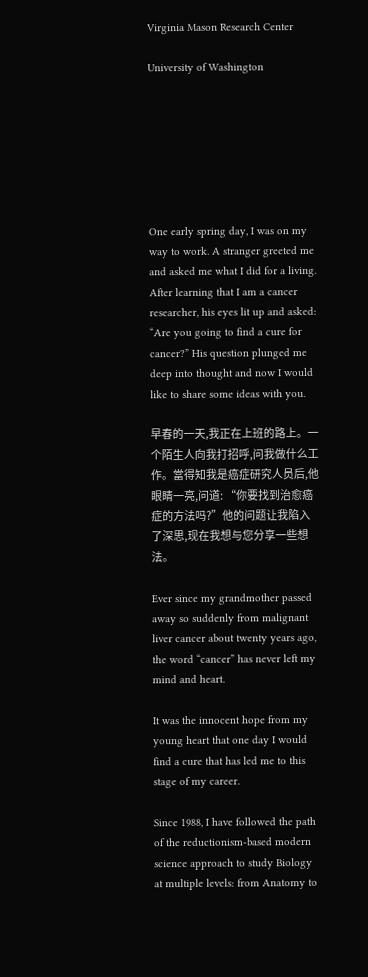Virginia Mason Research Center

University of Washington







One early spring day, I was on my way to work. A stranger greeted me and asked me what I did for a living. After learning that I am a cancer researcher, his eyes lit up and asked: “Are you going to find a cure for cancer?” His question plunged me deep into thought and now I would like to share some ideas with you.

早春的一天,我正在上班的路上。一个陌生人向我打招呼,问我做什么工作。當得知我是癌症研究人员后,他眼睛一亮,问道: “你要找到治愈癌症的方法吗?”他的问题让我陷入了深思,现在我想与您分享一些想法。

Ever since my grandmother passed away so suddenly from malignant liver cancer about twenty years ago, the word “cancer” has never left my mind and heart.

It was the innocent hope from my young heart that one day I would find a cure that has led me to this stage of my career.

Since 1988, I have followed the path of the reductionism-based modern science approach to study Biology at multiple levels: from Anatomy to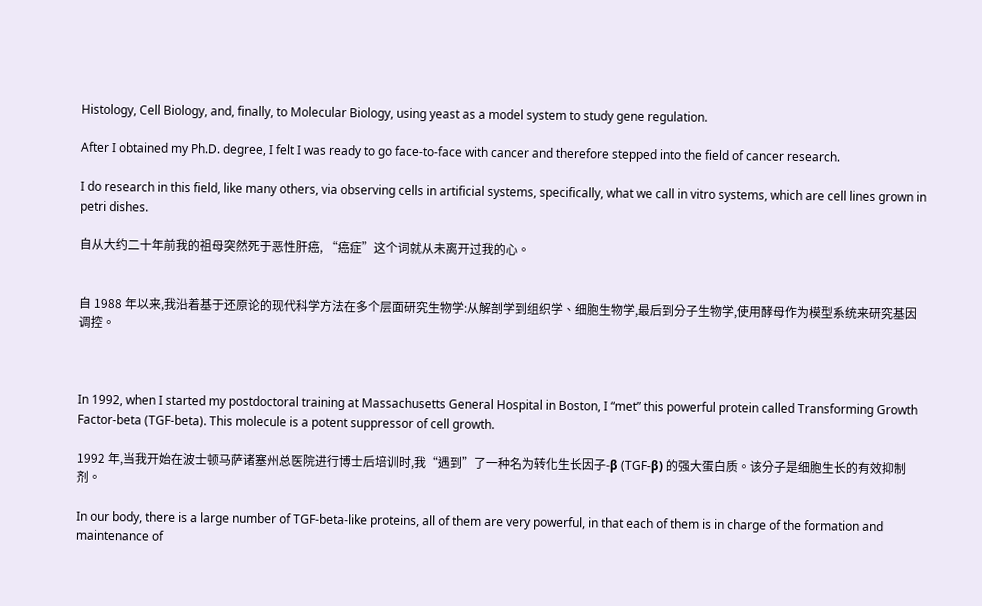Histology, Cell Biology, and, finally, to Molecular Biology, using yeast as a model system to study gene regulation.

After I obtained my Ph.D. degree, I felt I was ready to go face-to-face with cancer and therefore stepped into the field of cancer research.

I do research in this field, like many others, via observing cells in artificial systems, specifically, what we call in vitro systems, which are cell lines grown in petri dishes.

自从大约二十年前我的祖母突然死于恶性肝癌, “癌症”这个词就从未离开过我的心。


自 1988 年以来,我沿着基于还原论的现代科学方法在多个层面研究生物学:从解剖学到组织学、细胞生物学,最后到分子生物学,使用酵母作为模型系统来研究基因调控。



In 1992, when I started my postdoctoral training at Massachusetts General Hospital in Boston, I “met” this powerful protein called Transforming Growth Factor-beta (TGF-beta). This molecule is a potent suppressor of cell growth.

1992 年,当我开始在波士顿马萨诸塞州总医院进行博士后培训时,我“遇到”了一种名为转化生长因子-β (TGF-β) 的强大蛋白质。该分子是细胞生长的有效抑制剂。

In our body, there is a large number of TGF-beta-like proteins, all of them are very powerful, in that each of them is in charge of the formation and maintenance of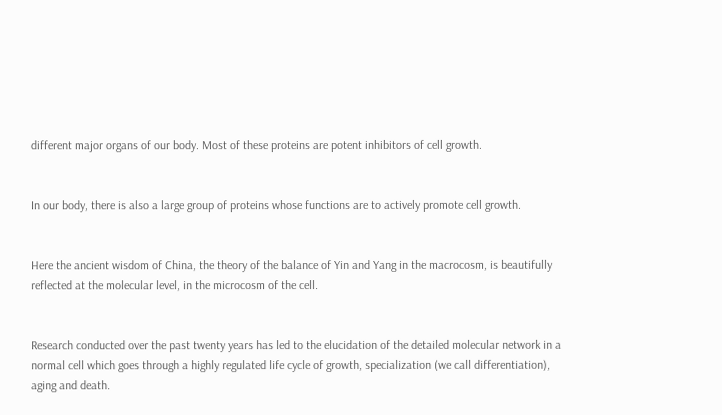different major organs of our body. Most of these proteins are potent inhibitors of cell growth.


In our body, there is also a large group of proteins whose functions are to actively promote cell growth.


Here the ancient wisdom of China, the theory of the balance of Yin and Yang in the macrocosm, is beautifully reflected at the molecular level, in the microcosm of the cell.


Research conducted over the past twenty years has led to the elucidation of the detailed molecular network in a normal cell which goes through a highly regulated life cycle of growth, specialization (we call differentiation), aging and death.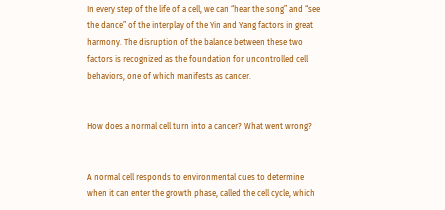In every step of the life of a cell, we can “hear the song” and “see the dance” of the interplay of the Yin and Yang factors in great harmony. The disruption of the balance between these two factors is recognized as the foundation for uncontrolled cell behaviors, one of which manifests as cancer.


How does a normal cell turn into a cancer? What went wrong?


A normal cell responds to environmental cues to determine when it can enter the growth phase, called the cell cycle, which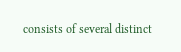consists of several distinct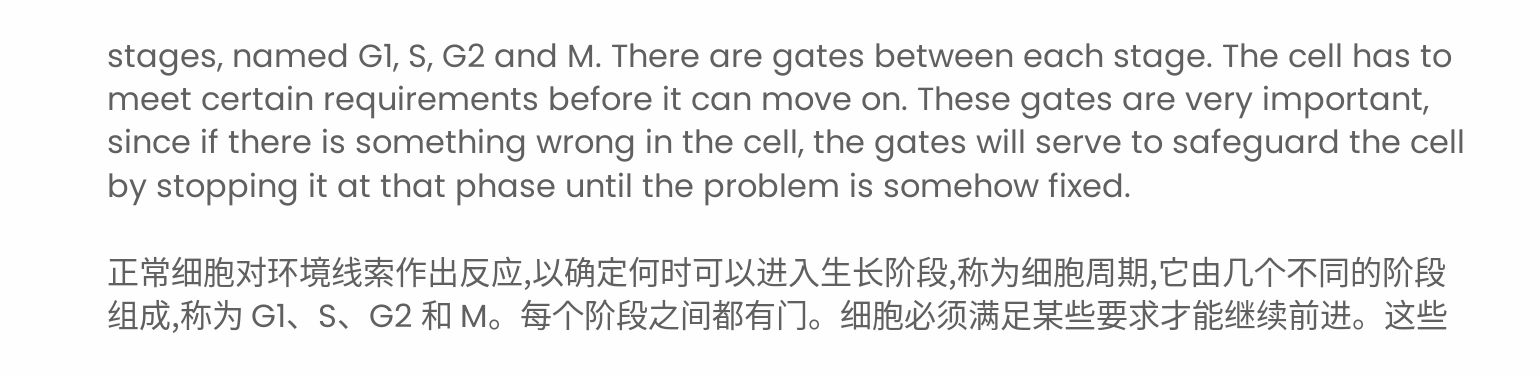stages, named G1, S, G2 and M. There are gates between each stage. The cell has to meet certain requirements before it can move on. These gates are very important, since if there is something wrong in the cell, the gates will serve to safeguard the cell by stopping it at that phase until the problem is somehow fixed.

正常细胞对环境线索作出反应,以确定何时可以进入生长阶段,称为细胞周期,它由几个不同的阶段组成,称为 G1、S、G2 和 M。每个阶段之间都有门。细胞必须满足某些要求才能继续前进。这些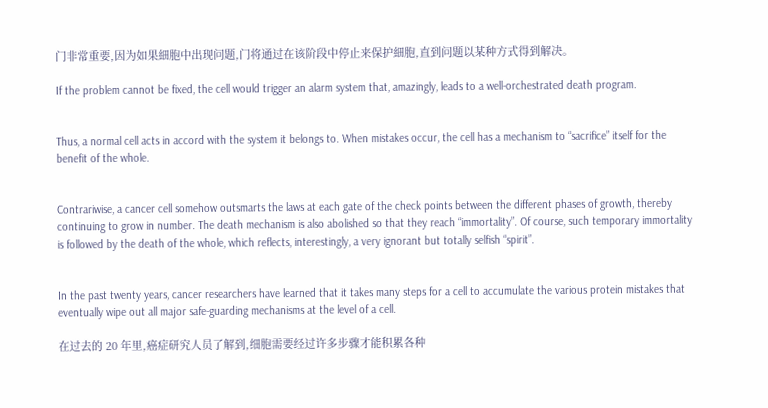门非常重要,因为如果細胞中出现问题,门将通过在该阶段中停止来保护細胞,直到问题以某种方式得到解决。

If the problem cannot be fixed, the cell would trigger an alarm system that, amazingly, leads to a well-orchestrated death program.


Thus, a normal cell acts in accord with the system it belongs to. When mistakes occur, the cell has a mechanism to “sacrifice” itself for the benefit of the whole.


Contrariwise, a cancer cell somehow outsmarts the laws at each gate of the check points between the different phases of growth, thereby continuing to grow in number. The death mechanism is also abolished so that they reach “immortality”. Of course, such temporary immortality is followed by the death of the whole, which reflects, interestingly, a very ignorant but totally selfish “spirit”.


In the past twenty years, cancer researchers have learned that it takes many steps for a cell to accumulate the various protein mistakes that eventually wipe out all major safe-guarding mechanisms at the level of a cell.

在过去的 20 年里,癌症研究人员了解到,细胞需要经过许多步骤才能积累各种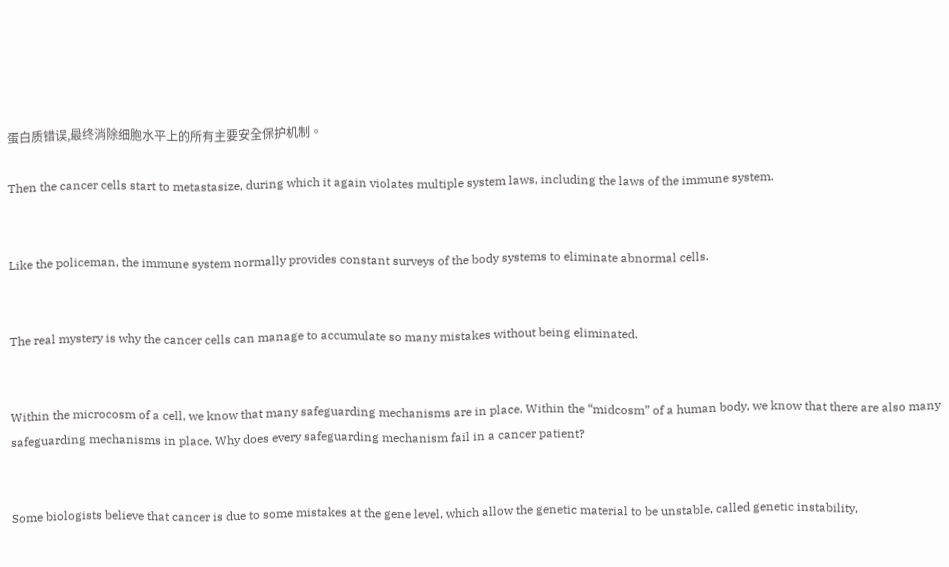蛋白质错误,最终消除细胞水平上的所有主要安全保护机制。

Then the cancer cells start to metastasize, during which it again violates multiple system laws, including the laws of the immune system.


Like the policeman, the immune system normally provides constant surveys of the body systems to eliminate abnormal cells.


The real mystery is why the cancer cells can manage to accumulate so many mistakes without being eliminated.


Within the microcosm of a cell, we know that many safeguarding mechanisms are in place. Within the “midcosm” of a human body, we know that there are also many safeguarding mechanisms in place. Why does every safeguarding mechanism fail in a cancer patient?


Some biologists believe that cancer is due to some mistakes at the gene level, which allow the genetic material to be unstable, called genetic instability,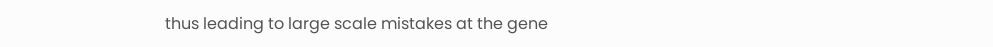thus leading to large scale mistakes at the gene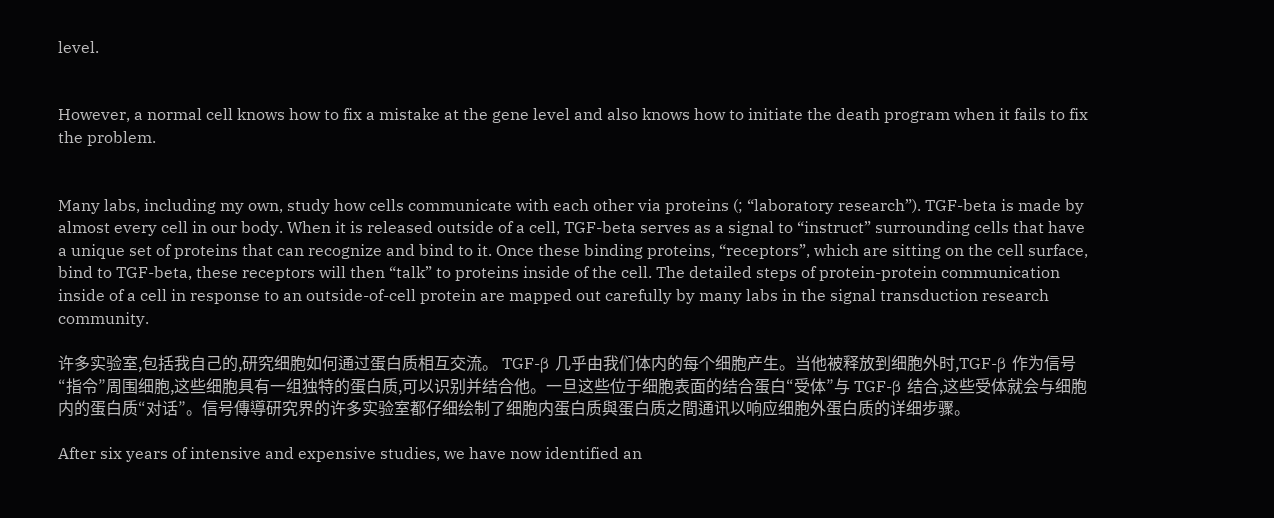level.


However, a normal cell knows how to fix a mistake at the gene level and also knows how to initiate the death program when it fails to fix the problem.


Many labs, including my own, study how cells communicate with each other via proteins (; “laboratory research”). TGF-beta is made by almost every cell in our body. When it is released outside of a cell, TGF-beta serves as a signal to “instruct” surrounding cells that have a unique set of proteins that can recognize and bind to it. Once these binding proteins, “receptors”, which are sitting on the cell surface, bind to TGF-beta, these receptors will then “talk” to proteins inside of the cell. The detailed steps of protein-protein communication inside of a cell in response to an outside-of-cell protein are mapped out carefully by many labs in the signal transduction research community.

许多实验室,包括我自己的,研究细胞如何通过蛋白质相互交流。 TGF-β 几乎由我们体内的每个细胞产生。当他被释放到细胞外时,TGF-β 作为信号“指令”周围细胞,这些细胞具有一组独特的蛋白质,可以识别并结合他。一旦这些位于细胞表面的结合蛋白“受体”与 TGF-β 结合,这些受体就会与细胞内的蛋白质“对话”。信号傳導研究界的许多实验室都仔细绘制了细胞内蛋白质與蛋白质之間通讯以响应细胞外蛋白质的详细步骤。

After six years of intensive and expensive studies, we have now identified an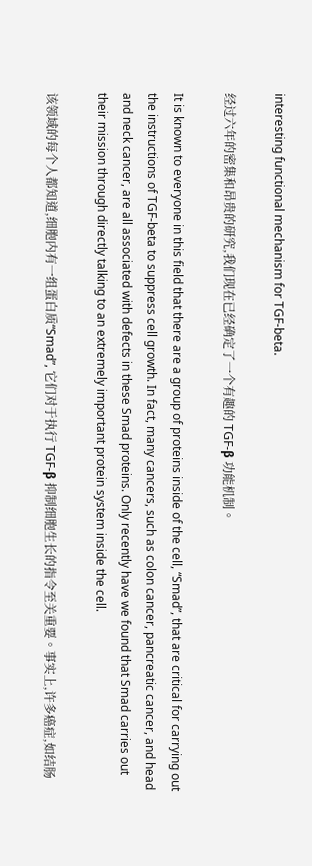interesting functional mechanism for TGF-beta.

经过六年的密集和昂贵的研究,我们现在已经确定了一个有趣的 TGF-β 功能机制。

It is known to everyone in this field that there are a group of proteins inside of the cell, “Smad”, that are critical for carrying out the instructions of TGF-beta to suppress cell growth. In fact, many cancers, such as colon cancer, pancreatic cancer, and head and neck cancer, are all associated with defects in these Smad proteins. Only recently have we found that Smad carries out their mission through directly talking to an extremely important protein system inside the cell.

该领域的每个人都知道,细胞内有一组蛋白质“Smad”, 它们对于执行 TGF-β 抑制细胞生长的指令至关重要。事实上,许多癌症,如结肠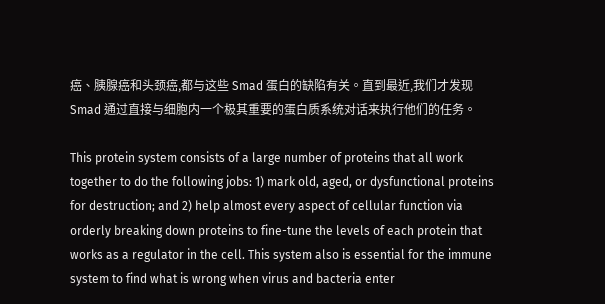癌、胰腺癌和头颈癌,都与这些 Smad 蛋白的缺陷有关。直到最近,我们才发现 Smad 通过直接与细胞内一个极其重要的蛋白质系统对话来执行他们的任务。

This protein system consists of a large number of proteins that all work together to do the following jobs: 1) mark old, aged, or dysfunctional proteins for destruction; and 2) help almost every aspect of cellular function via orderly breaking down proteins to fine-tune the levels of each protein that works as a regulator in the cell. This system also is essential for the immune system to find what is wrong when virus and bacteria enter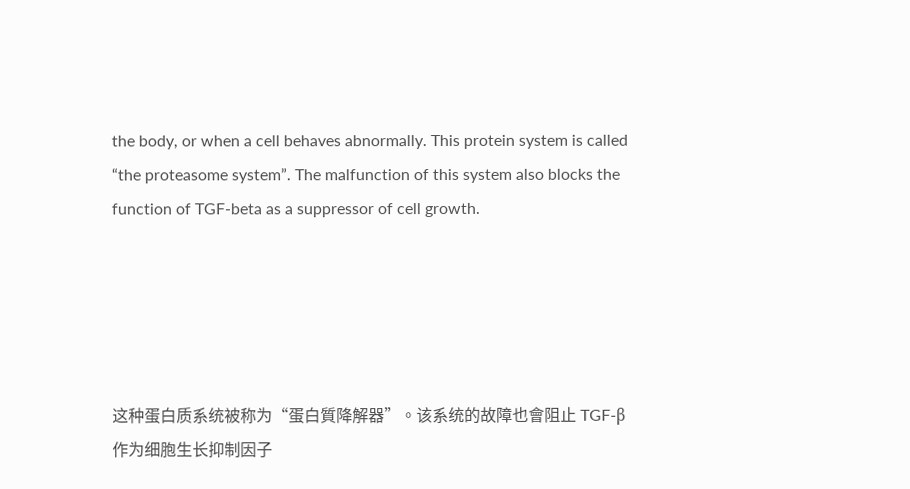the body, or when a cell behaves abnormally. This protein system is called “the proteasome system”. The malfunction of this system also blocks the function of TGF-beta as a suppressor of cell growth.





这种蛋白质系统被称为“蛋白質降解器”。该系统的故障也會阻止 TGF-β 作为细胞生长抑制因子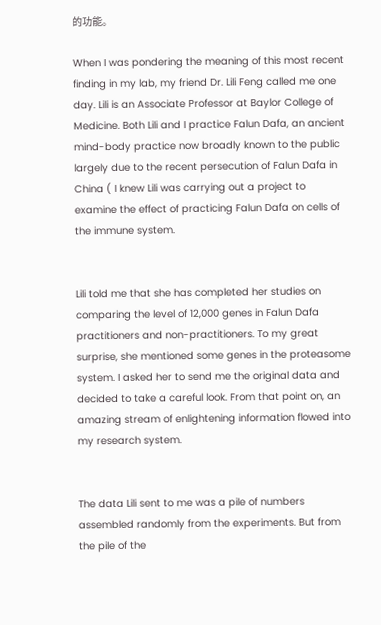的功能。

When I was pondering the meaning of this most recent finding in my lab, my friend Dr. Lili Feng called me one day. Lili is an Associate Professor at Baylor College of Medicine. Both Lili and I practice Falun Dafa, an ancient mind-body practice now broadly known to the public largely due to the recent persecution of Falun Dafa in China ( I knew Lili was carrying out a project to examine the effect of practicing Falun Dafa on cells of the immune system.


Lili told me that she has completed her studies on comparing the level of 12,000 genes in Falun Dafa practitioners and non-practitioners. To my great surprise, she mentioned some genes in the proteasome system. I asked her to send me the original data and decided to take a careful look. From that point on, an amazing stream of enlightening information flowed into my research system.


The data Lili sent to me was a pile of numbers assembled randomly from the experiments. But from the pile of the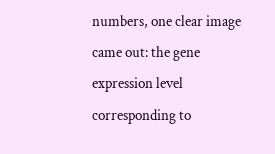numbers, one clear image came out: the gene expression level corresponding to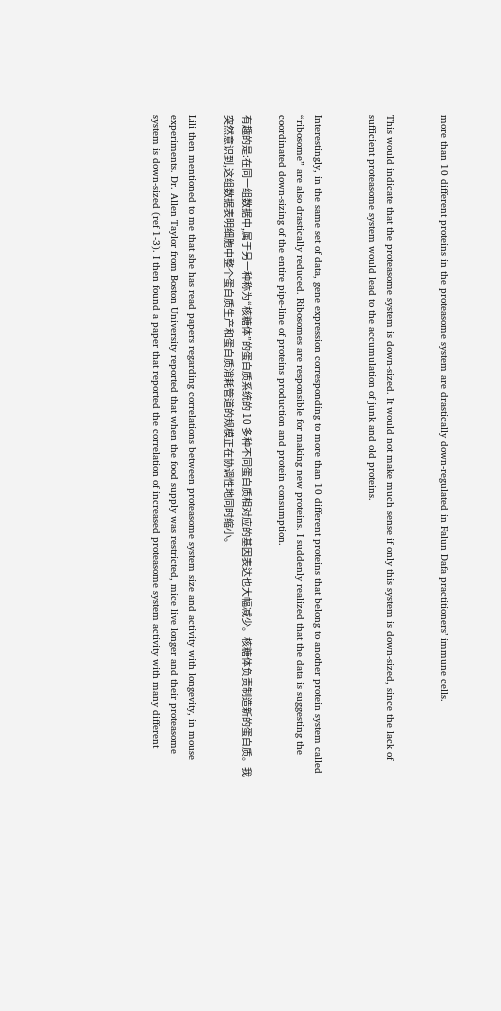more than 10 different proteins in the proteasome system are drastically down-regulated in Falun Dafa practitioners’ immune cells.


This would indicate that the proteasome system is down-sized. It would not make much sense if only this system is down-sized, since the lack of sufficient proteasome system would lead to the accumulation of junk and old proteins.


Interestingly, in the same set of data, gene expression corresponding to more than 10 different proteins that belong to another protein system called “ribosome” are also drastically reduced. Ribosomes are responsible for making new proteins. I suddenly realized that the data is suggesting the coordinated down-sizing of the entire pipe-line of proteins production and protein consumption.

有趣的是:在同一组数据中,属于另一种称为“核糖体”的蛋白质系统的 10 多种不同蛋白质相对应的基因表达也大幅减少。核糖体负责制造新的蛋白质。我突然意识到,这组数据表明细胞中整个蛋白质生产和蛋白质消耗管道的规模正在协调性地同时缩小。

Lili then mentioned to me that she has read papers regarding correlations between proteasome system size and activity with longevity, in mouse experiments. Dr. Allen Taylor from Boston University reported that when the food supply was restricted, mice live longer and their proteasome system is down-sized (ref 1-3). I then found a paper that reported the correlation of increased proteasome system activity with many different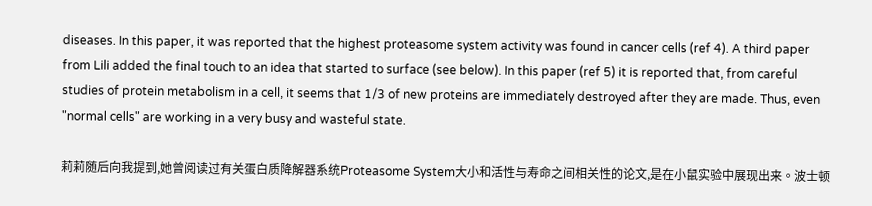diseases. In this paper, it was reported that the highest proteasome system activity was found in cancer cells (ref 4). A third paper from Lili added the final touch to an idea that started to surface (see below). In this paper (ref 5) it is reported that, from careful studies of protein metabolism in a cell, it seems that 1/3 of new proteins are immediately destroyed after they are made. Thus, even "normal cells" are working in a very busy and wasteful state.

莉莉随后向我提到,她曾阅读过有关蛋白质降解器系统Proteasome System大小和活性与寿命之间相关性的论文,是在小鼠实验中展现出来。波士顿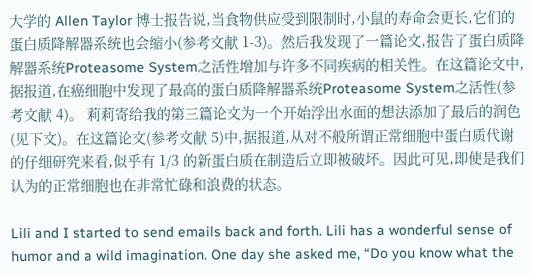大学的 Allen Taylor 博士报告说,当食物供应受到限制时,小鼠的寿命会更长,它们的蛋白质降解器系统也会缩小(参考文献 1-3)。然后我发现了一篇论文,报告了蛋白质降解器系统Proteasome System之活性增加与许多不同疾病的相关性。在这篇论文中,据报道,在癌细胞中发现了最高的蛋白质降解器系统Proteasome System之活性(参考文献 4)。 莉莉寄给我的第三篇论文为一个开始浮出水面的想法添加了最后的润色(见下文)。在这篇论文(参考文献 5)中,据报道,从对不般所谓正常细胞中蛋白质代谢的仔细研究来看,似乎有 1/3 的新蛋白质在制造后立即被破坏。因此可见,即使是我们认为的正常细胞也在非常忙碌和浪费的状态。

Lili and I started to send emails back and forth. Lili has a wonderful sense of humor and a wild imagination. One day she asked me, “Do you know what the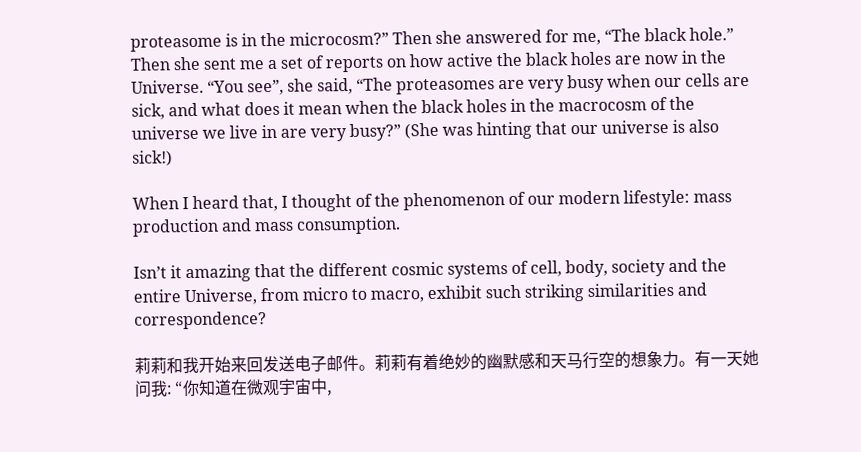proteasome is in the microcosm?” Then she answered for me, “The black hole.” Then she sent me a set of reports on how active the black holes are now in the Universe. “You see”, she said, “The proteasomes are very busy when our cells are sick, and what does it mean when the black holes in the macrocosm of the universe we live in are very busy?” (She was hinting that our universe is also sick!)

When I heard that, I thought of the phenomenon of our modern lifestyle: mass production and mass consumption.

Isn’t it amazing that the different cosmic systems of cell, body, society and the entire Universe, from micro to macro, exhibit such striking similarities and correspondence?

莉莉和我开始来回发送电子邮件。莉莉有着绝妙的幽默感和天马行空的想象力。有一天她问我: “你知道在微观宇宙中,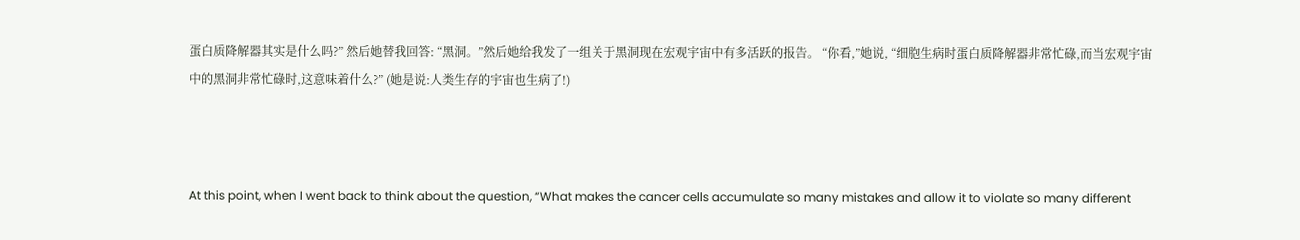蛋白质降解器其实是什么吗?” 然后她替我回答: “黑洞。”然后她给我发了一组关于黑洞现在宏观宇宙中有多活跃的报告。 “你看,”她说, “细胞生病时蛋白质降解器非常忙碌,而当宏观宇宙中的黑洞非常忙碌时,这意味着什么?” (她是说:人类生存的宇宙也生病了!)



At this point, when I went back to think about the question, “What makes the cancer cells accumulate so many mistakes and allow it to violate so many different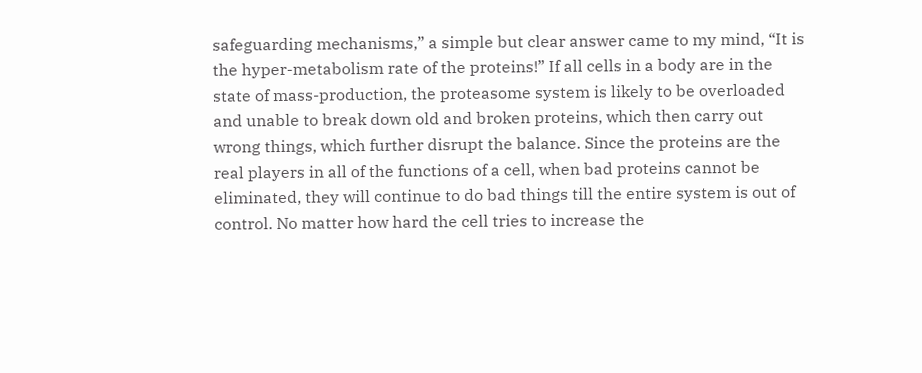safeguarding mechanisms,” a simple but clear answer came to my mind, “It is the hyper-metabolism rate of the proteins!” If all cells in a body are in the state of mass-production, the proteasome system is likely to be overloaded and unable to break down old and broken proteins, which then carry out wrong things, which further disrupt the balance. Since the proteins are the real players in all of the functions of a cell, when bad proteins cannot be eliminated, they will continue to do bad things till the entire system is out of control. No matter how hard the cell tries to increase the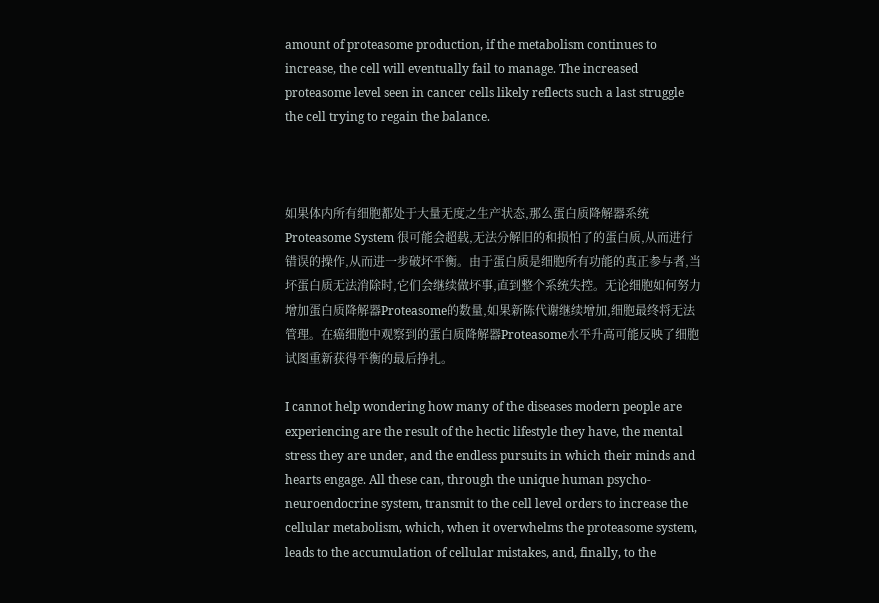amount of proteasome production, if the metabolism continues to increase, the cell will eventually fail to manage. The increased proteasome level seen in cancer cells likely reflects such a last struggle the cell trying to regain the balance.



如果体内所有细胞都处于大量无度之生产状态,那么蛋白质降解器系统 Proteasome System 很可能会超载,无法分解旧的和损怕了的蛋白质,从而进行错误的操作,从而进一步破坏平衡。由于蛋白质是细胞所有功能的真正参与者,当坏蛋白质无法消除时,它们会继续做坏事,直到整个系统失控。无论细胞如何努力增加蛋白质降解器Proteasome的数量,如果新陈代谢继续增加,细胞最终将无法管理。在癌细胞中观察到的蛋白质降解器Proteasome水平升高可能反映了细胞试图重新获得平衡的最后挣扎。

I cannot help wondering how many of the diseases modern people are experiencing are the result of the hectic lifestyle they have, the mental stress they are under, and the endless pursuits in which their minds and hearts engage. All these can, through the unique human psycho-neuroendocrine system, transmit to the cell level orders to increase the cellular metabolism, which, when it overwhelms the proteasome system, leads to the accumulation of cellular mistakes, and, finally, to the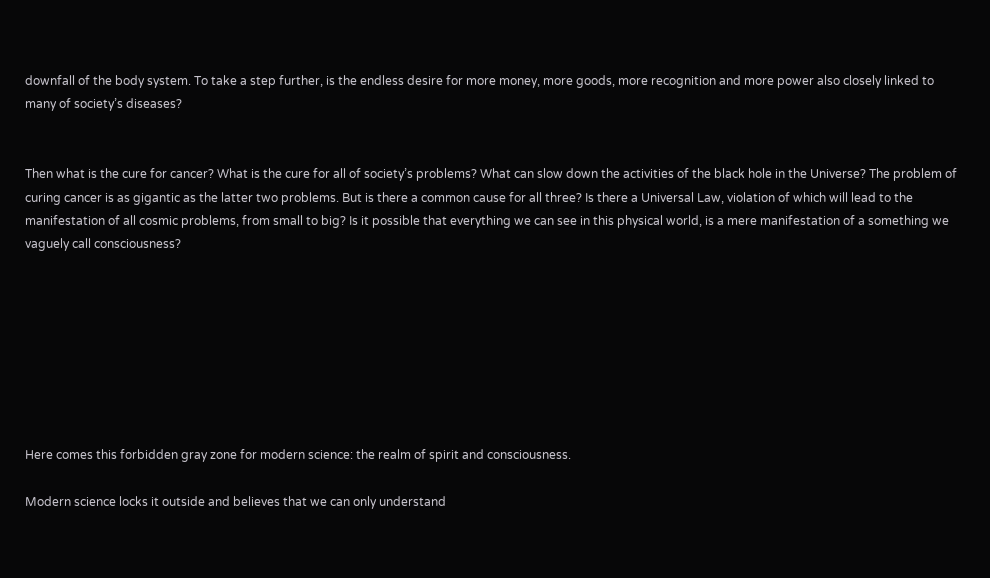downfall of the body system. To take a step further, is the endless desire for more money, more goods, more recognition and more power also closely linked to many of society’s diseases?


Then what is the cure for cancer? What is the cure for all of society’s problems? What can slow down the activities of the black hole in the Universe? The problem of curing cancer is as gigantic as the latter two problems. But is there a common cause for all three? Is there a Universal Law, violation of which will lead to the manifestation of all cosmic problems, from small to big? Is it possible that everything we can see in this physical world, is a mere manifestation of a something we vaguely call consciousness?








Here comes this forbidden gray zone for modern science: the realm of spirit and consciousness.

Modern science locks it outside and believes that we can only understand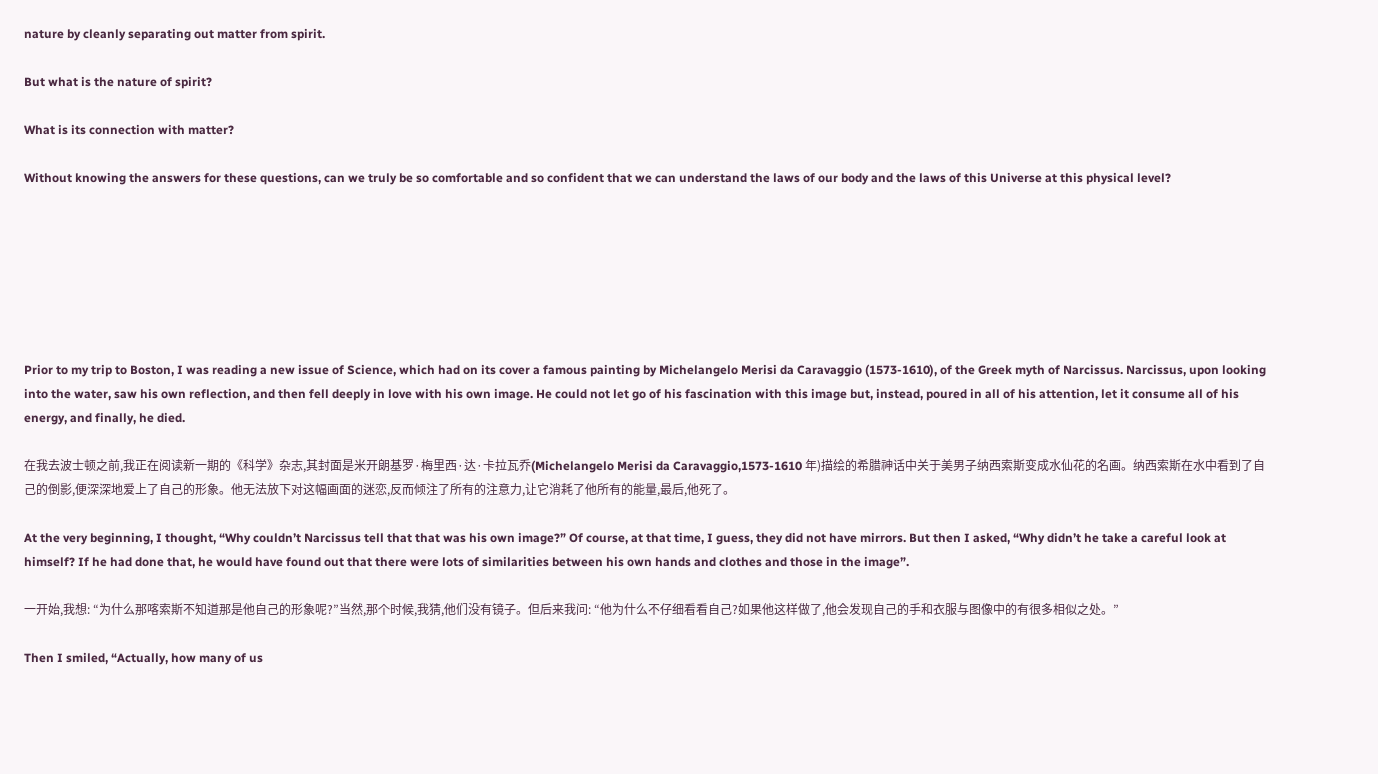nature by cleanly separating out matter from spirit.

But what is the nature of spirit?

What is its connection with matter?

Without knowing the answers for these questions, can we truly be so comfortable and so confident that we can understand the laws of our body and the laws of this Universe at this physical level?







Prior to my trip to Boston, I was reading a new issue of Science, which had on its cover a famous painting by Michelangelo Merisi da Caravaggio (1573-1610), of the Greek myth of Narcissus. Narcissus, upon looking into the water, saw his own reflection, and then fell deeply in love with his own image. He could not let go of his fascination with this image but, instead, poured in all of his attention, let it consume all of his energy, and finally, he died.

在我去波士顿之前,我正在阅读新一期的《科学》杂志,其封面是米开朗基罗·梅里西·达·卡拉瓦乔(Michelangelo Merisi da Caravaggio,1573-1610 年)描绘的希腊神话中关于美男子纳西索斯变成水仙花的名画。纳西索斯在水中看到了自己的倒影,便深深地爱上了自己的形象。他无法放下对这幅画面的迷恋,反而倾注了所有的注意力,让它消耗了他所有的能量,最后,他死了。

At the very beginning, I thought, “Why couldn’t Narcissus tell that that was his own image?” Of course, at that time, I guess, they did not have mirrors. But then I asked, “Why didn’t he take a careful look at himself? If he had done that, he would have found out that there were lots of similarities between his own hands and clothes and those in the image”.

一开始,我想: “为什么那喀索斯不知道那是他自己的形象呢?”当然,那个时候,我猜,他们没有镜子。但后来我问: “他为什么不仔细看看自己?如果他这样做了,他会发现自己的手和衣服与图像中的有很多相似之处。”

Then I smiled, “Actually, how many of us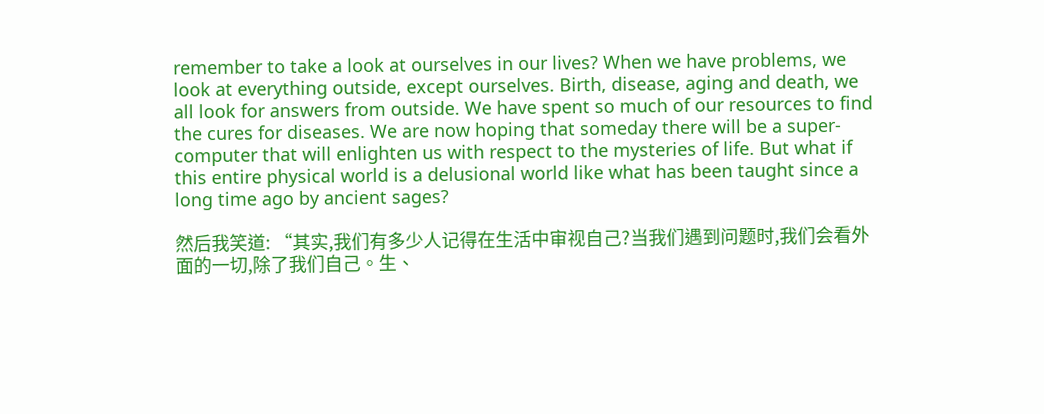remember to take a look at ourselves in our lives? When we have problems, we look at everything outside, except ourselves. Birth, disease, aging and death, we all look for answers from outside. We have spent so much of our resources to find the cures for diseases. We are now hoping that someday there will be a super-computer that will enlighten us with respect to the mysteries of life. But what if this entire physical world is a delusional world like what has been taught since a long time ago by ancient sages?

然后我笑道: “其实,我们有多少人记得在生活中审视自己?当我们遇到问题时,我们会看外面的一切,除了我们自己。生、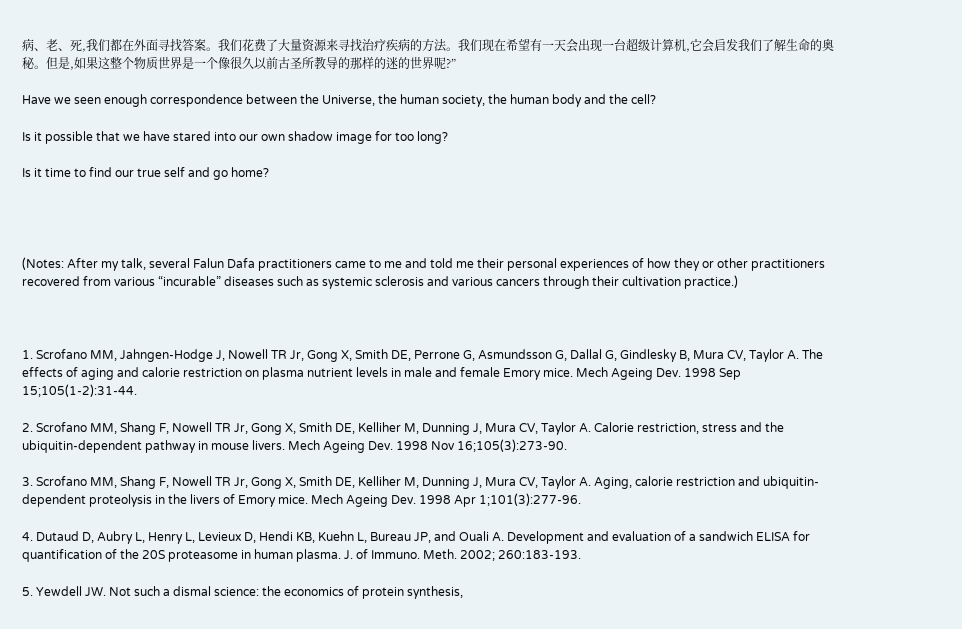病、老、死,我们都在外面寻找答案。我们花费了大量资源来寻找治疗疾病的方法。我们现在希望有一天会出现一台超级计算机,它会启发我们了解生命的奥秘。但是,如果这整个物质世界是一个像很久以前古圣所教导的那样的迷的世界呢?”

Have we seen enough correspondence between the Universe, the human society, the human body and the cell?

Is it possible that we have stared into our own shadow image for too long?

Is it time to find our true self and go home?




(Notes: After my talk, several Falun Dafa practitioners came to me and told me their personal experiences of how they or other practitioners recovered from various “incurable” diseases such as systemic sclerosis and various cancers through their cultivation practice.)



1. Scrofano MM, Jahngen-Hodge J, Nowell TR Jr, Gong X, Smith DE, Perrone G, Asmundsson G, Dallal G, Gindlesky B, Mura CV, Taylor A. The effects of aging and calorie restriction on plasma nutrient levels in male and female Emory mice. Mech Ageing Dev. 1998 Sep 15;105(1-2):31-44.

2. Scrofano MM, Shang F, Nowell TR Jr, Gong X, Smith DE, Kelliher M, Dunning J, Mura CV, Taylor A. Calorie restriction, stress and the ubiquitin-dependent pathway in mouse livers. Mech Ageing Dev. 1998 Nov 16;105(3):273-90.

3. Scrofano MM, Shang F, Nowell TR Jr, Gong X, Smith DE, Kelliher M, Dunning J, Mura CV, Taylor A. Aging, calorie restriction and ubiquitin-dependent proteolysis in the livers of Emory mice. Mech Ageing Dev. 1998 Apr 1;101(3):277-96.

4. Dutaud D, Aubry L, Henry L, Levieux D, Hendi KB, Kuehn L, Bureau JP, and Ouali A. Development and evaluation of a sandwich ELISA for quantification of the 20S proteasome in human plasma. J. of Immuno. Meth. 2002; 260:183-193.

5. Yewdell JW. Not such a dismal science: the economics of protein synthesis,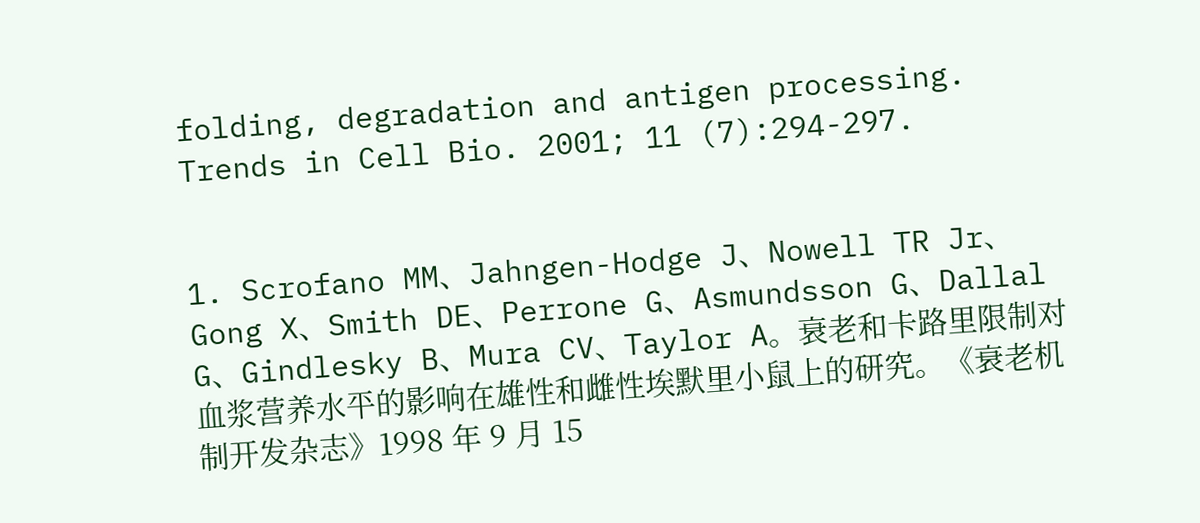folding, degradation and antigen processing. Trends in Cell Bio. 2001; 11 (7):294-297.


1. Scrofano MM、Jahngen-Hodge J、Nowell TR Jr、Gong X、Smith DE、Perrone G、Asmundsson G、Dallal G、Gindlesky B、Mura CV、Taylor A。衰老和卡路里限制对血浆营养水平的影响在雄性和雌性埃默里小鼠上的研究。《衰老机制开发杂志》1998 年 9 月 15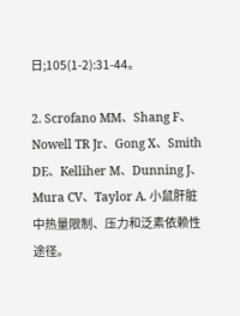日;105(1-2):31-44。

2. Scrofano MM、Shang F、Nowell TR Jr、Gong X、Smith DE、Kelliher M、Dunning J、Mura CV、Taylor A. 小鼠肝脏中热量限制、压力和泛素依赖性途径。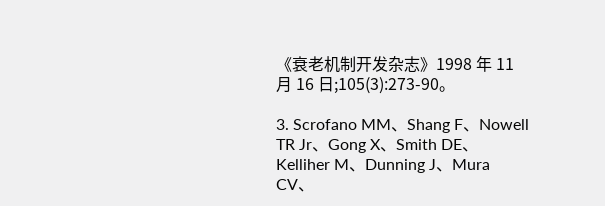《衰老机制开发杂志》1998 年 11 月 16 日;105(3):273-90。

3. Scrofano MM、Shang F、Nowell TR Jr、Gong X、Smith DE、Kelliher M、Dunning J、Mura CV、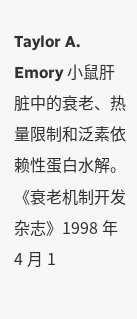Taylor A. Emory 小鼠肝脏中的衰老、热量限制和泛素依赖性蛋白水解。《衰老机制开发杂志》1998 年 4 月 1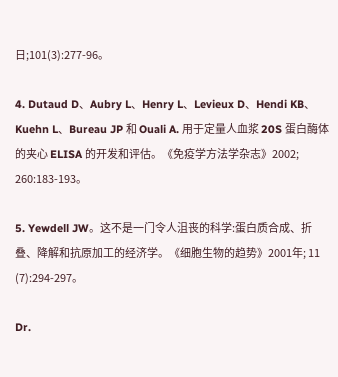日;101(3):277-96。

4. Dutaud D、Aubry L、Henry L、Levieux D、Hendi KB、Kuehn L、Bureau JP 和 Ouali A. 用于定量人血浆 20S 蛋白酶体的夹心 ELISA 的开发和评估。《免疫学方法学杂志》2002; 260:183-193。

5. Yewdell JW。这不是一门令人沮丧的科学:蛋白质合成、折叠、降解和抗原加工的经济学。《细胞生物的趋势》2001年; 11 (7):294-297。

Dr.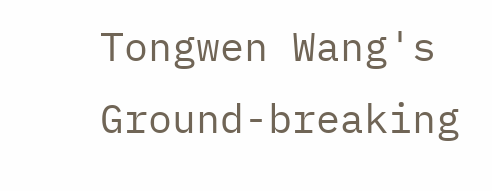Tongwen Wang's Ground-breaking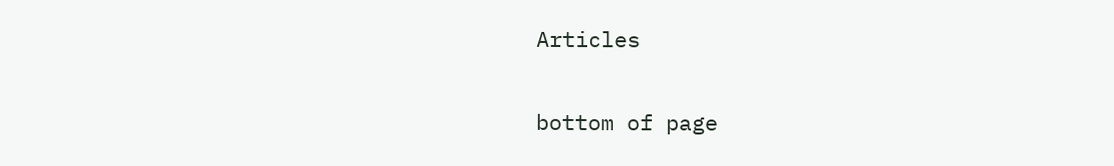Articles

bottom of page